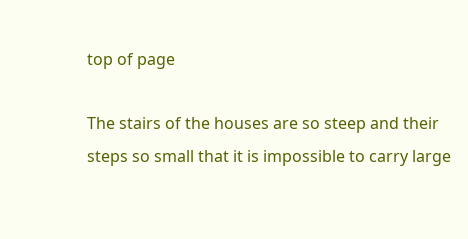top of page

The stairs of the houses are so steep and their steps so small that it is impossible to carry large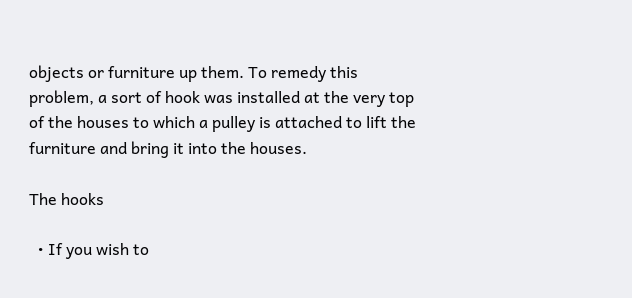objects or furniture up them. To remedy this problem, a sort of hook was installed at the very top of the houses to which a pulley is attached to lift the furniture and bring it into the houses.

The hooks

  • If you wish to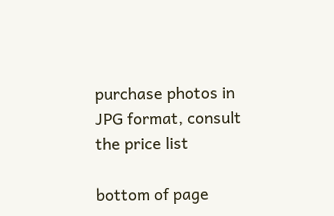purchase photos in JPG format, consult the price list

bottom of page